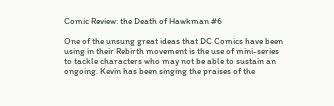Comic Review: the Death of Hawkman #6

One of the unsung great ideas that DC Comics have been using in their Rebirth movement is the use of mini-series to tackle characters who may not be able to sustain an ongoing. Kevin has been singing the praises of the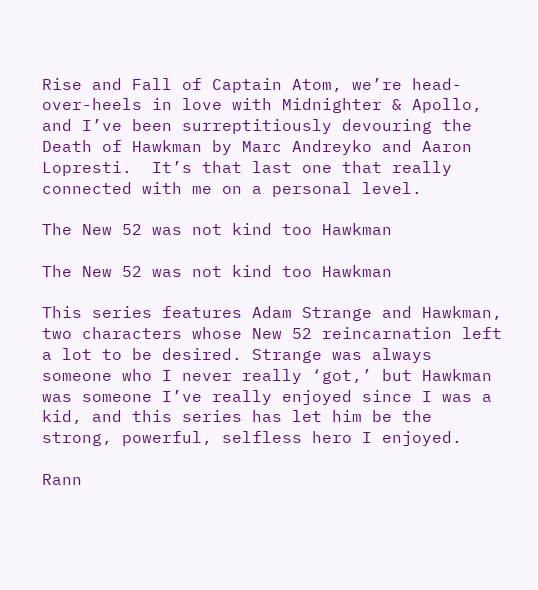Rise and Fall of Captain Atom, we’re head-over-heels in love with Midnighter & Apollo, and I’ve been surreptitiously devouring the Death of Hawkman by Marc Andreyko and Aaron Lopresti.  It’s that last one that really connected with me on a personal level.

The New 52 was not kind too Hawkman

The New 52 was not kind too Hawkman

This series features Adam Strange and Hawkman, two characters whose New 52 reincarnation left a lot to be desired. Strange was always someone who I never really ‘got,’ but Hawkman was someone I’ve really enjoyed since I was a kid, and this series has let him be the strong, powerful, selfless hero I enjoyed.

Rann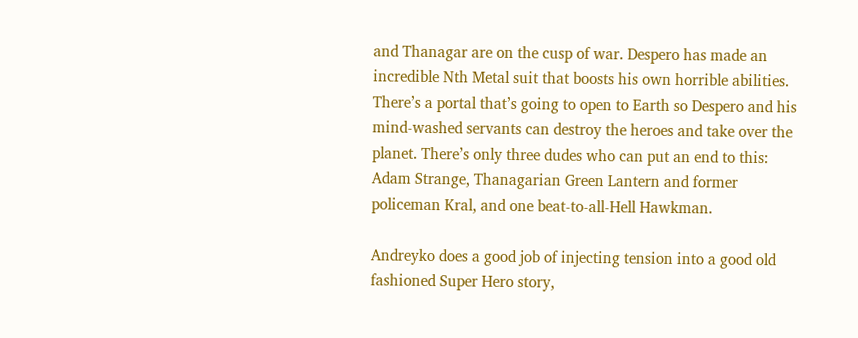and Thanagar are on the cusp of war. Despero has made an incredible Nth Metal suit that boosts his own horrible abilities. There’s a portal that’s going to open to Earth so Despero and his mind-washed servants can destroy the heroes and take over the planet. There’s only three dudes who can put an end to this: Adam Strange, Thanagarian Green Lantern and former policeman Kral, and one beat-to-all-Hell Hawkman.

Andreyko does a good job of injecting tension into a good old fashioned Super Hero story,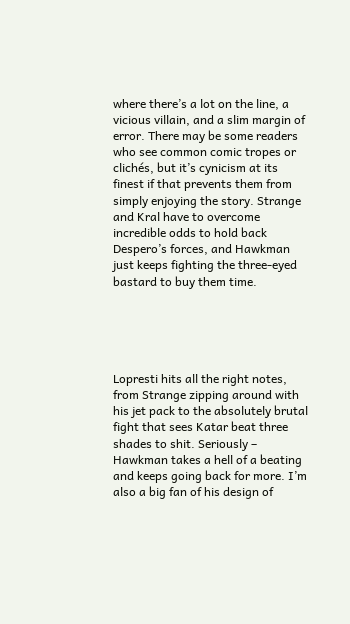where there’s a lot on the line, a vicious villain, and a slim margin of error. There may be some readers who see common comic tropes or clichés, but it’s cynicism at its finest if that prevents them from simply enjoying the story. Strange and Kral have to overcome incredible odds to hold back Despero’s forces, and Hawkman just keeps fighting the three-eyed bastard to buy them time.





Lopresti hits all the right notes, from Strange zipping around with his jet pack to the absolutely brutal fight that sees Katar beat three shades to shit. Seriously – Hawkman takes a hell of a beating and keeps going back for more. I’m also a big fan of his design of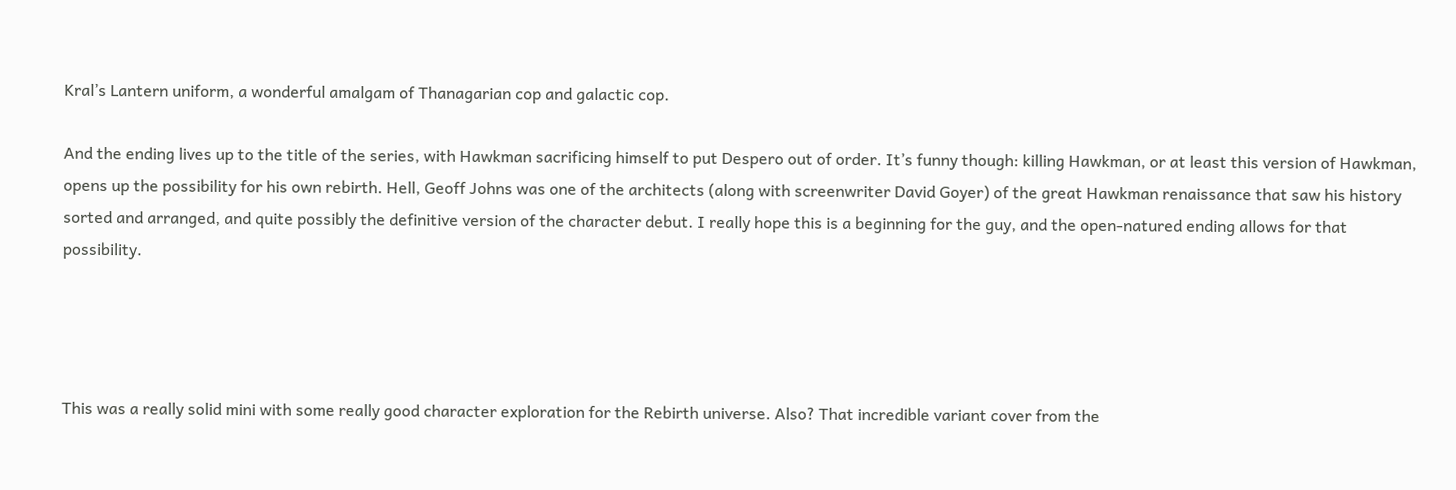Kral’s Lantern uniform, a wonderful amalgam of Thanagarian cop and galactic cop.

And the ending lives up to the title of the series, with Hawkman sacrificing himself to put Despero out of order. It’s funny though: killing Hawkman, or at least this version of Hawkman, opens up the possibility for his own rebirth. Hell, Geoff Johns was one of the architects (along with screenwriter David Goyer) of the great Hawkman renaissance that saw his history sorted and arranged, and quite possibly the definitive version of the character debut. I really hope this is a beginning for the guy, and the open-natured ending allows for that possibility.




This was a really solid mini with some really good character exploration for the Rebirth universe. Also? That incredible variant cover from the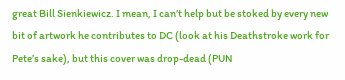great Bill Sienkiewicz. I mean, I can’t help but be stoked by every new bit of artwork he contributes to DC (look at his Deathstroke work for Pete’s sake), but this cover was drop-dead (PUN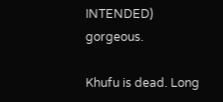INTENDED) gorgeous.

Khufu is dead. Long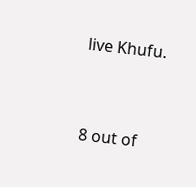live Khufu.


8 out of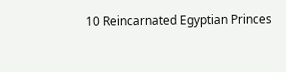10 Reincarnated Egyptian Princes